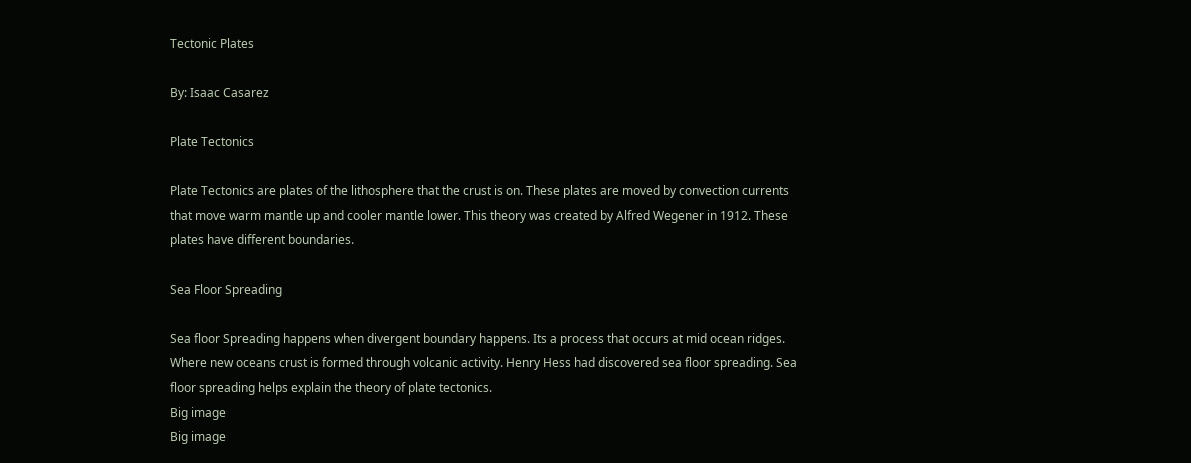Tectonic Plates

By: Isaac Casarez

Plate Tectonics

Plate Tectonics are plates of the lithosphere that the crust is on. These plates are moved by convection currents that move warm mantle up and cooler mantle lower. This theory was created by Alfred Wegener in 1912. These plates have different boundaries.

Sea Floor Spreading

Sea floor Spreading happens when divergent boundary happens. Its a process that occurs at mid ocean ridges. Where new oceans crust is formed through volcanic activity. Henry Hess had discovered sea floor spreading. Sea floor spreading helps explain the theory of plate tectonics.
Big image
Big image